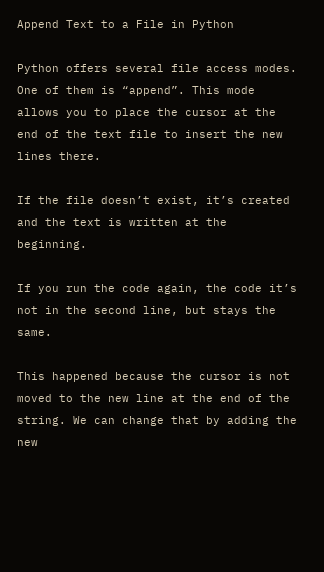Append Text to a File in Python

Python offers several file access modes. One of them is “append”. This mode allows you to place the cursor at the end of the text file to insert the new lines there.

If the file doesn’t exist, it’s created and the text is written at the beginning.

If you run the code again, the code it’s not in the second line, but stays the same.

This happened because the cursor is not moved to the new line at the end of the string. We can change that by adding the new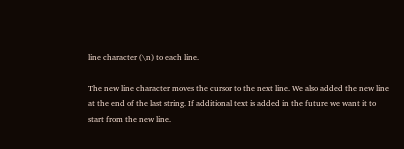line character (\n) to each line.

The new line character moves the cursor to the next line. We also added the new line at the end of the last string. If additional text is added in the future we want it to start from the new line.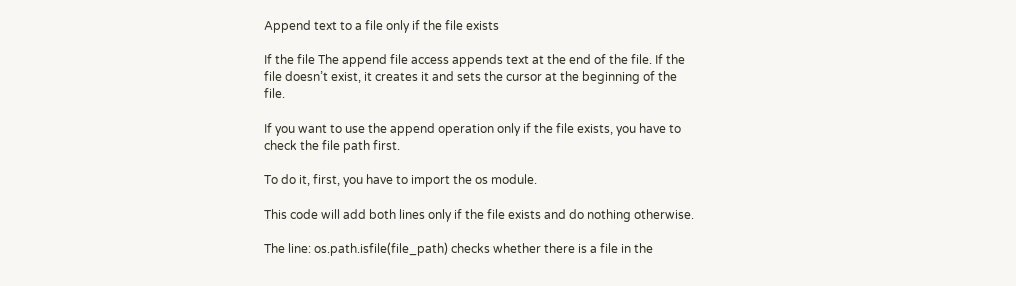Append text to a file only if the file exists

If the file The append file access appends text at the end of the file. If the file doesn’t exist, it creates it and sets the cursor at the beginning of the file.

If you want to use the append operation only if the file exists, you have to check the file path first.

To do it, first, you have to import the os module.

This code will add both lines only if the file exists and do nothing otherwise.

The line: os.path.isfile(file_path) checks whether there is a file in the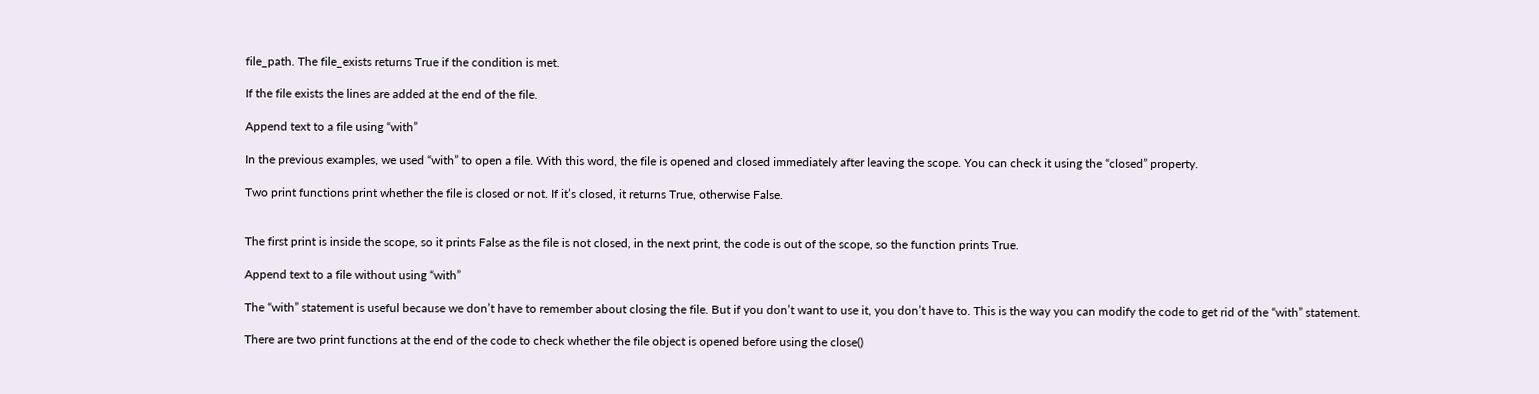file_path. The file_exists returns True if the condition is met.

If the file exists the lines are added at the end of the file.

Append text to a file using “with”

In the previous examples, we used “with” to open a file. With this word, the file is opened and closed immediately after leaving the scope. You can check it using the “closed” property.

Two print functions print whether the file is closed or not. If it’s closed, it returns True, otherwise False.


The first print is inside the scope, so it prints False as the file is not closed, in the next print, the code is out of the scope, so the function prints True.

Append text to a file without using “with”

The “with” statement is useful because we don’t have to remember about closing the file. But if you don’t want to use it, you don’t have to. This is the way you can modify the code to get rid of the “with” statement.

There are two print functions at the end of the code to check whether the file object is opened before using the close()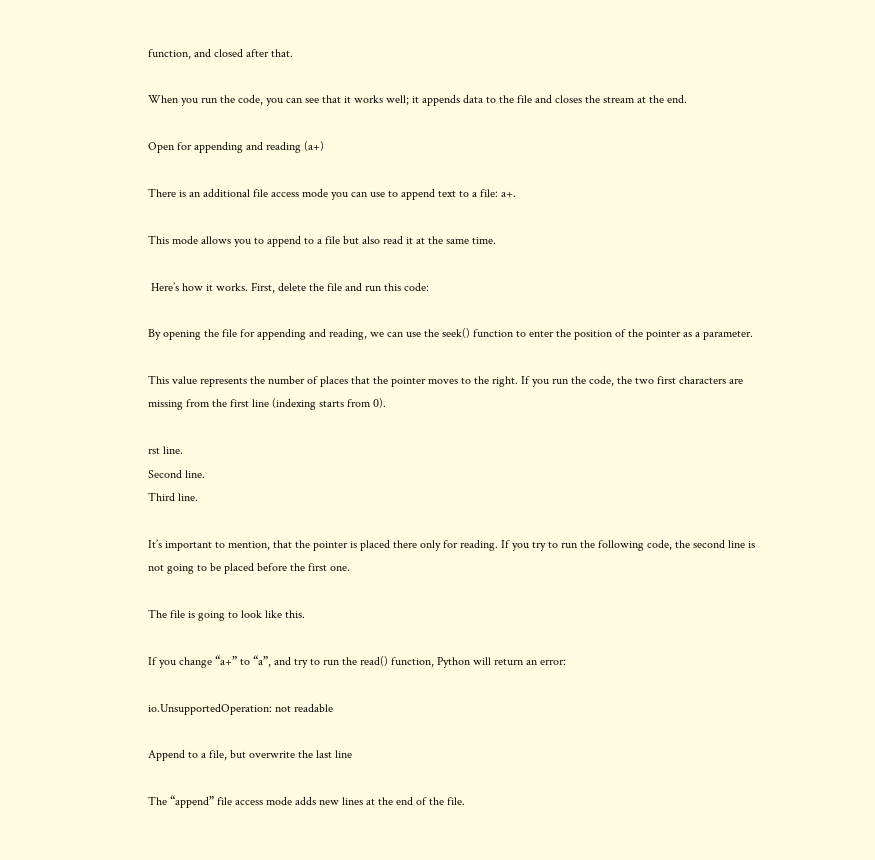function, and closed after that.

When you run the code, you can see that it works well; it appends data to the file and closes the stream at the end.

Open for appending and reading (a+)

There is an additional file access mode you can use to append text to a file: a+.

This mode allows you to append to a file but also read it at the same time.

 Here’s how it works. First, delete the file and run this code:

By opening the file for appending and reading, we can use the seek() function to enter the position of the pointer as a parameter.

This value represents the number of places that the pointer moves to the right. If you run the code, the two first characters are missing from the first line (indexing starts from 0).

rst line.
Second line.
Third line.

It’s important to mention, that the pointer is placed there only for reading. If you try to run the following code, the second line is not going to be placed before the first one.

The file is going to look like this.

If you change “a+” to “a”, and try to run the read() function, Python will return an error:

io.UnsupportedOperation: not readable

Append to a file, but overwrite the last line

The “append” file access mode adds new lines at the end of the file.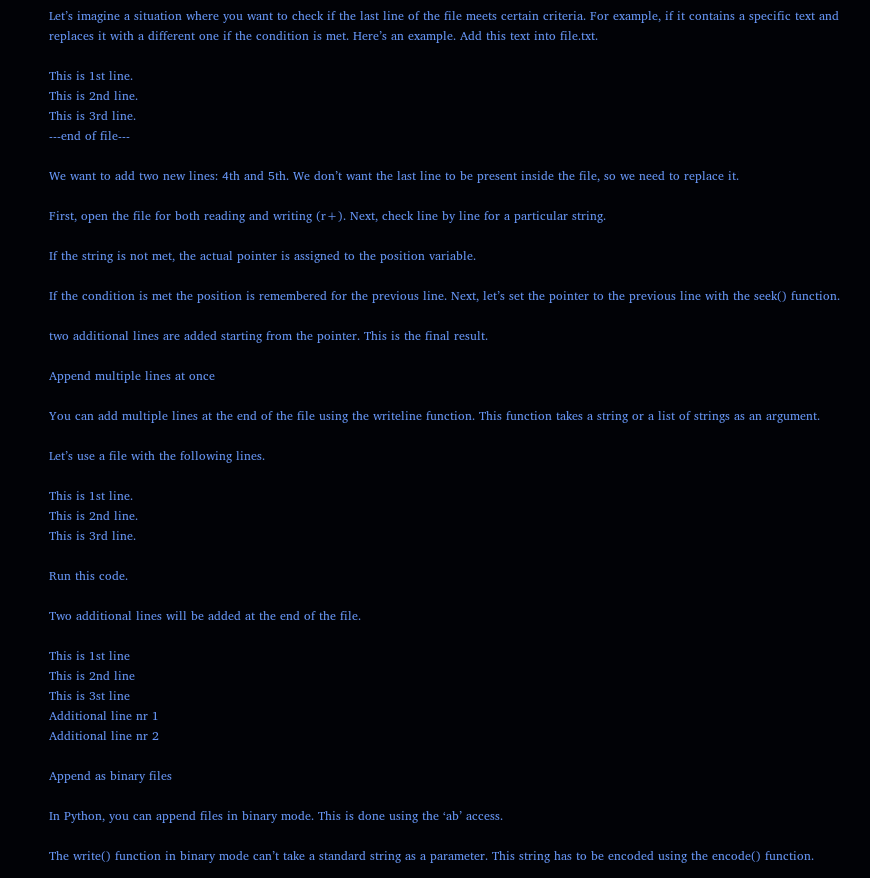Let’s imagine a situation where you want to check if the last line of the file meets certain criteria. For example, if it contains a specific text and replaces it with a different one if the condition is met. Here’s an example. Add this text into file.txt.

This is 1st line.
This is 2nd line.
This is 3rd line.
---end of file---

We want to add two new lines: 4th and 5th. We don’t want the last line to be present inside the file, so we need to replace it.

First, open the file for both reading and writing (r+). Next, check line by line for a particular string.

If the string is not met, the actual pointer is assigned to the position variable.

If the condition is met the position is remembered for the previous line. Next, let’s set the pointer to the previous line with the seek() function.

two additional lines are added starting from the pointer. This is the final result.

Append multiple lines at once

You can add multiple lines at the end of the file using the writeline function. This function takes a string or a list of strings as an argument.

Let’s use a file with the following lines.

This is 1st line.
This is 2nd line.
This is 3rd line.

Run this code.

Two additional lines will be added at the end of the file.

This is 1st line
This is 2nd line
This is 3st line
Additional line nr 1
Additional line nr 2

Append as binary files

In Python, you can append files in binary mode. This is done using the ‘ab’ access.

The write() function in binary mode can’t take a standard string as a parameter. This string has to be encoded using the encode() function.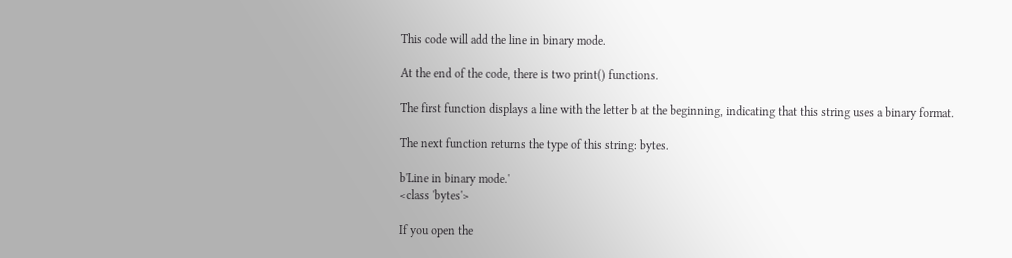This code will add the line in binary mode.

At the end of the code, there is two print() functions.

The first function displays a line with the letter b at the beginning, indicating that this string uses a binary format.

The next function returns the type of this string: bytes.

b'Line in binary mode.'
<class 'bytes'>

If you open the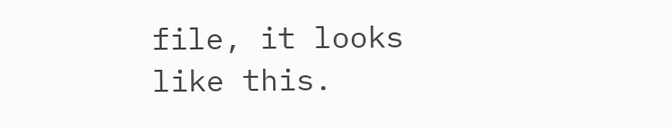file, it looks like this.